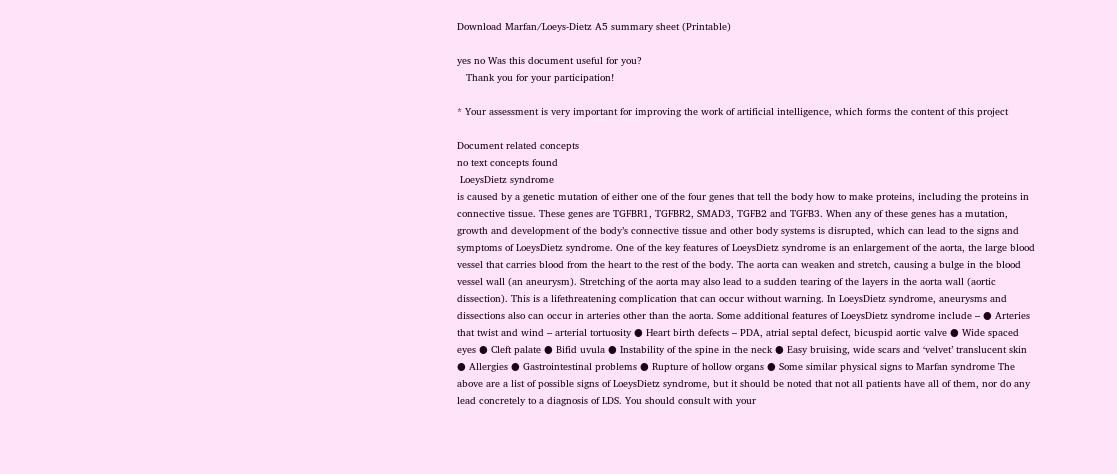Download Marfan/Loeys-Dietz A5 summary sheet (Printable)

yes no Was this document useful for you?
   Thank you for your participation!

* Your assessment is very important for improving the work of artificial intelligence, which forms the content of this project

Document related concepts
no text concepts found
 LoeysDietz syndrome
is caused by a genetic mutation of either one of the four genes that tell the body how to make proteins, including the proteins in connective tissue. These genes are TGFBR1, TGFBR2, SMAD3, TGFB2 and TGFB3. When any of these genes has a mutation, growth and development of the body’s connective tissue and other body systems is disrupted, which can lead to the signs and symptoms of LoeysDietz syndrome. One of the key features of LoeysDietz syndrome is an enlargement of the aorta, the large blood vessel that carries blood from the heart to the rest of the body. The aorta can weaken and stretch, causing a bulge in the blood vessel wall (an aneurysm). Stretching of the aorta may also lead to a sudden tearing of the layers in the aorta wall (aortic dissection). This is a lifethreatening complication that can occur without warning. In LoeysDietz syndrome, aneurysms and dissections also can occur in arteries other than the aorta. Some additional features of LoeysDietz syndrome include – ● Arteries that twist and wind – arterial tortuosity ● Heart birth defects – PDA, atrial septal defect, bicuspid aortic valve ● Wide spaced eyes ● Cleft palate ● Bifid uvula ● Instability of the spine in the neck ● Easy bruising, wide scars and ‘velvet’ translucent skin ● Allergies ● Gastrointestinal problems ● Rupture of hollow organs ● Some similar physical signs to Marfan syndrome The above are a list of possible signs of LoeysDietz syndrome, but it should be noted that not all patients have all of them, nor do any lead concretely to a diagnosis of LDS. You should consult with your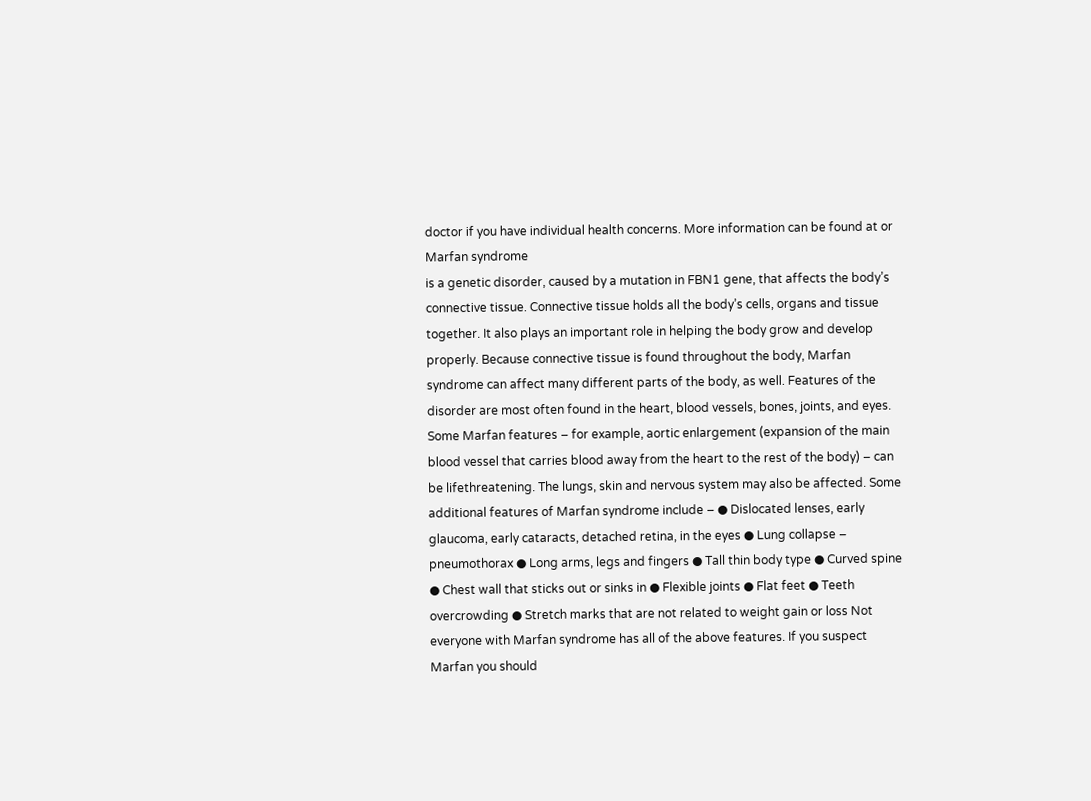doctor if you have individual health concerns. More information can be found at or Marfan syndrome
is a genetic disorder, caused by a mutation in FBN1 gene, that affects the body’s connective tissue. Connective tissue holds all the body’s cells, organs and tissue together. It also plays an important role in helping the body grow and develop properly. Because connective tissue is found throughout the body, Marfan syndrome can affect many different parts of the body, as well. Features of the disorder are most often found in the heart, blood vessels, bones, joints, and eyes. Some Marfan features – for example, aortic enlargement (expansion of the main blood vessel that carries blood away from the heart to the rest of the body) – can be lifethreatening. The lungs, skin and nervous system may also be affected. Some additional features of Marfan syndrome include – ● Dislocated lenses, early glaucoma, early cataracts, detached retina, in the eyes ● Lung collapse – pneumothorax ● Long arms, legs and fingers ● Tall thin body type ● Curved spine ● Chest wall that sticks out or sinks in ● Flexible joints ● Flat feet ● Teeth overcrowding ● Stretch marks that are not related to weight gain or loss Not everyone with Marfan syndrome has all of the above features. If you suspect Marfan you should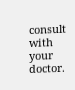consult with your doctor.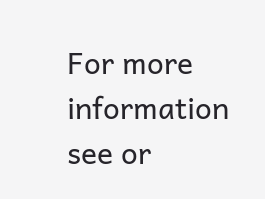For more information see or